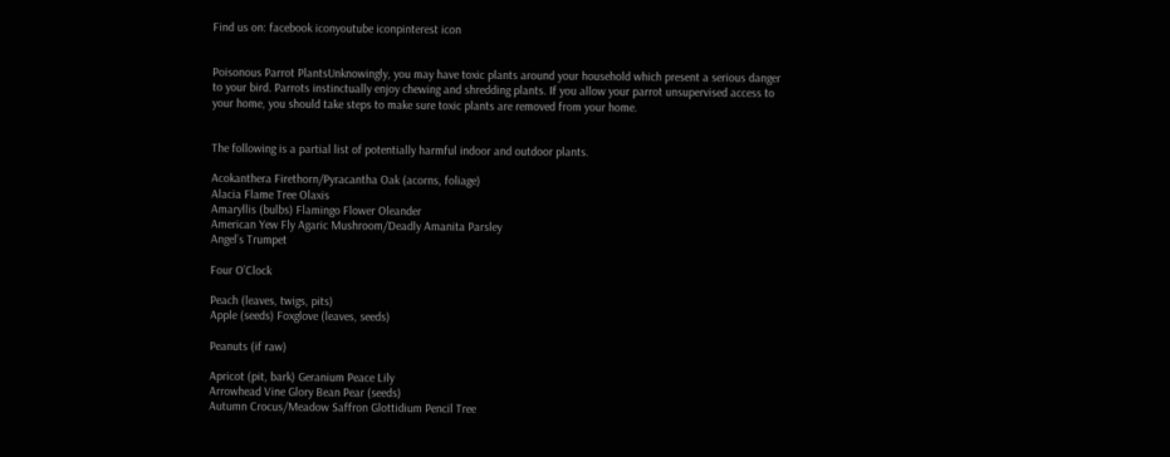Find us on: facebook iconyoutube iconpinterest icon


Poisonous Parrot PlantsUnknowingly, you may have toxic plants around your household which present a serious danger to your bird. Parrots instinctually enjoy chewing and shredding plants. If you allow your parrot unsupervised access to your home, you should take steps to make sure toxic plants are removed from your home.


The following is a partial list of potentially harmful indoor and outdoor plants.

Acokanthera Firethorn/Pyracantha Oak (acorns, foliage)
Alacia Flame Tree Olaxis
Amaryllis (bulbs) Flamingo Flower Oleander
American Yew Fly Agaric Mushroom/Deadly Amanita Parsley
Angel’s Trumpet

Four O’Clock

Peach (leaves, twigs, pits)
Apple (seeds) Foxglove (leaves, seeds)

Peanuts (if raw)

Apricot (pit, bark) Geranium Peace Lily
Arrowhead Vine Glory Bean Pear (seeds)
Autumn Crocus/Meadow Saffron Glottidium Pencil Tree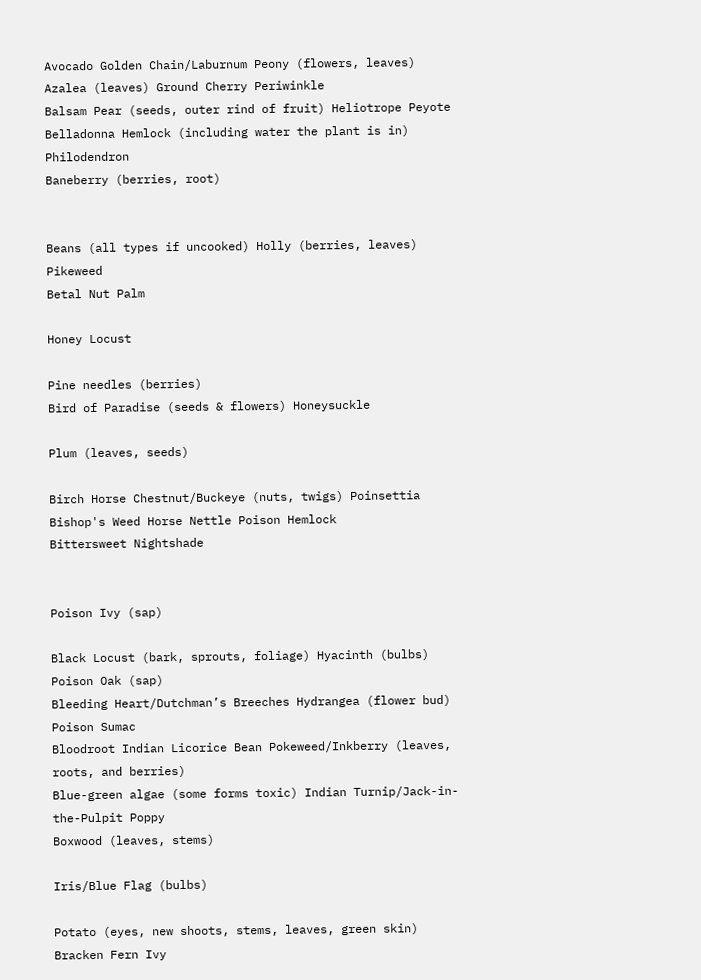Avocado Golden Chain/Laburnum Peony (flowers, leaves)
Azalea (leaves) Ground Cherry Periwinkle
Balsam Pear (seeds, outer rind of fruit) Heliotrope Peyote
Belladonna Hemlock (including water the plant is in) Philodendron
Baneberry (berries, root)


Beans (all types if uncooked) Holly (berries, leaves) Pikeweed
Betal Nut Palm

Honey Locust

Pine needles (berries)
Bird of Paradise (seeds & flowers) Honeysuckle

Plum (leaves, seeds)

Birch Horse Chestnut/Buckeye (nuts, twigs) Poinsettia
Bishop's Weed Horse Nettle Poison Hemlock
Bittersweet Nightshade


Poison Ivy (sap)

Black Locust (bark, sprouts, foliage) Hyacinth (bulbs) Poison Oak (sap)
Bleeding Heart/Dutchman’s Breeches Hydrangea (flower bud) Poison Sumac
Bloodroot Indian Licorice Bean Pokeweed/Inkberry (leaves, roots, and berries)
Blue-green algae (some forms toxic) Indian Turnip/Jack-in-the-Pulpit Poppy
Boxwood (leaves, stems)

Iris/Blue Flag (bulbs)

Potato (eyes, new shoots, stems, leaves, green skin)
Bracken Fern Ivy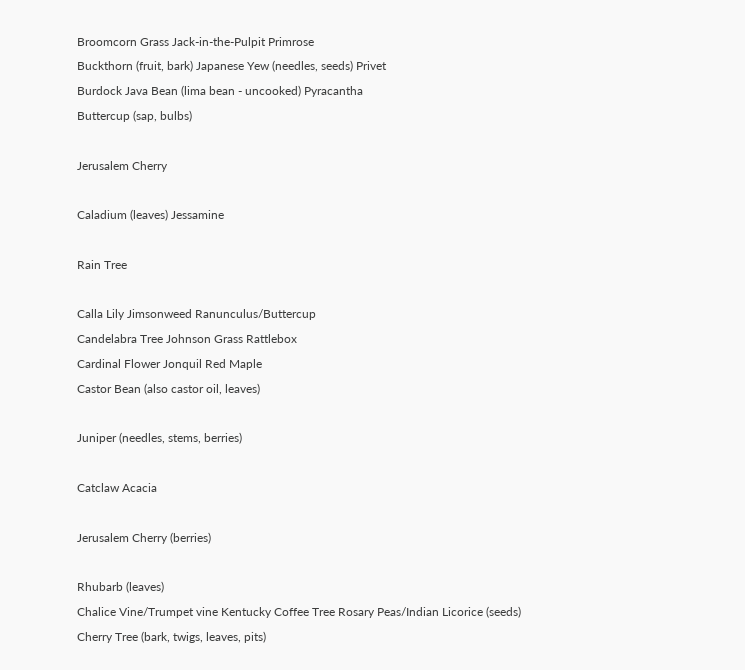Broomcorn Grass Jack-in-the-Pulpit Primrose
Buckthorn (fruit, bark) Japanese Yew (needles, seeds) Privet
Burdock Java Bean (lima bean - uncooked) Pyracantha
Buttercup (sap, bulbs)

Jerusalem Cherry

Caladium (leaves) Jessamine

Rain Tree

Calla Lily Jimsonweed Ranunculus/Buttercup
Candelabra Tree Johnson Grass Rattlebox
Cardinal Flower Jonquil Red Maple
Castor Bean (also castor oil, leaves)

Juniper (needles, stems, berries)

Catclaw Acacia

Jerusalem Cherry (berries)

Rhubarb (leaves)
Chalice Vine/Trumpet vine Kentucky Coffee Tree Rosary Peas/Indian Licorice (seeds)
Cherry Tree (bark, twigs, leaves, pits)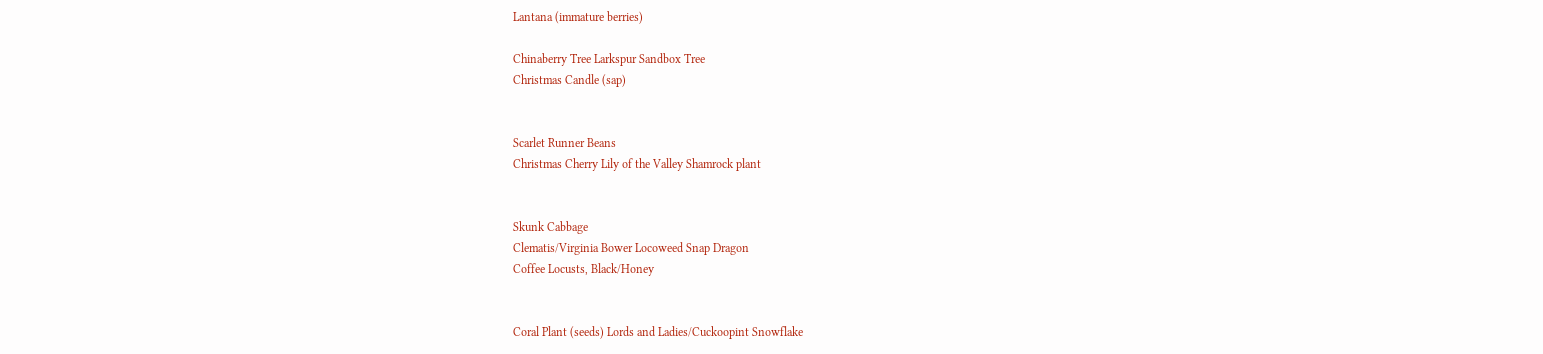Lantana (immature berries)

Chinaberry Tree Larkspur Sandbox Tree
Christmas Candle (sap)


Scarlet Runner Beans
Christmas Cherry Lily of the Valley Shamrock plant


Skunk Cabbage
Clematis/Virginia Bower Locoweed Snap Dragon
Coffee Locusts, Black/Honey


Coral Plant (seeds) Lords and Ladies/Cuckoopint Snowflake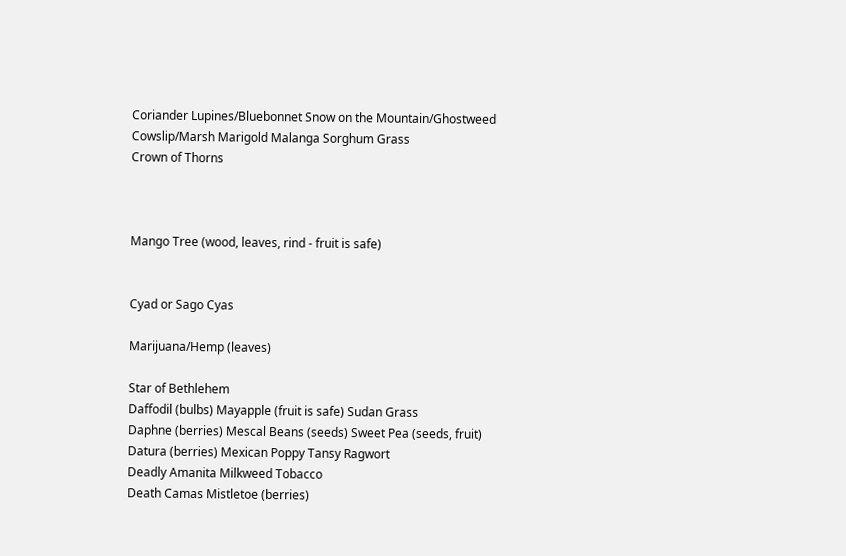Coriander Lupines/Bluebonnet Snow on the Mountain/Ghostweed
Cowslip/Marsh Marigold Malanga Sorghum Grass
Crown of Thorns



Mango Tree (wood, leaves, rind - fruit is safe)


Cyad or Sago Cyas

Marijuana/Hemp (leaves)

Star of Bethlehem
Daffodil (bulbs) Mayapple (fruit is safe) Sudan Grass
Daphne (berries) Mescal Beans (seeds) Sweet Pea (seeds, fruit)
Datura (berries) Mexican Poppy Tansy Ragwort
Deadly Amanita Milkweed Tobacco
Death Camas Mistletoe (berries)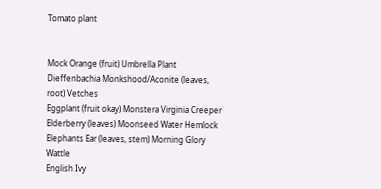Tomato plant


Mock Orange (fruit) Umbrella Plant
Dieffenbachia Monkshood/Aconite (leaves, root) Vetches
Eggplant (fruit okay) Monstera Virginia Creeper
Elderberry (leaves) Moonseed Water Hemlock
Elephants Ear (leaves, stem) Morning Glory Wattle
English Ivy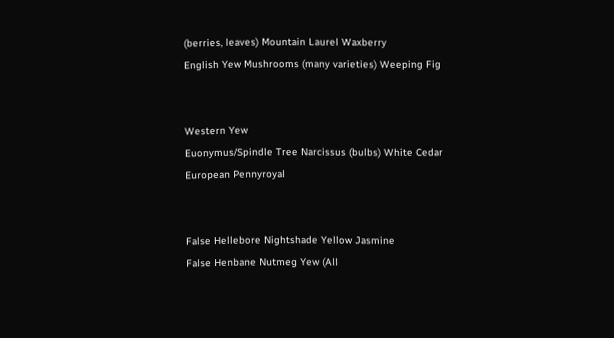(berries, leaves) Mountain Laurel Waxberry
English Yew Mushrooms (many varieties) Weeping Fig


Western Yew
Euonymus/Spindle Tree Narcissus (bulbs) White Cedar
European Pennyroyal


False Hellebore Nightshade Yellow Jasmine
False Henbane Nutmeg Yew (All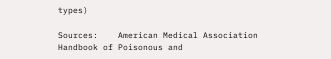types)

Sources:    American Medical Association Handbook of Poisonous and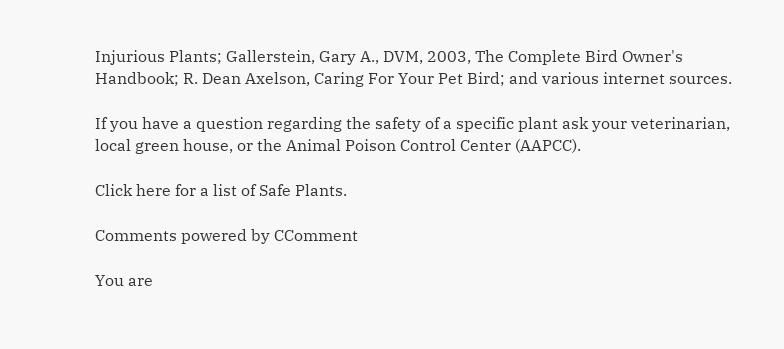Injurious Plants; Gallerstein, Gary A., DVM, 2003, The Complete Bird Owner's Handbook; R. Dean Axelson, Caring For Your Pet Bird; and various internet sources.

If you have a question regarding the safety of a specific plant ask your veterinarian, local green house, or the Animal Poison Control Center (AAPCC).

Click here for a list of Safe Plants.

Comments powered by CComment

You are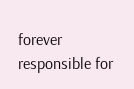forever responsible for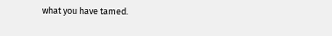what you have tamed.